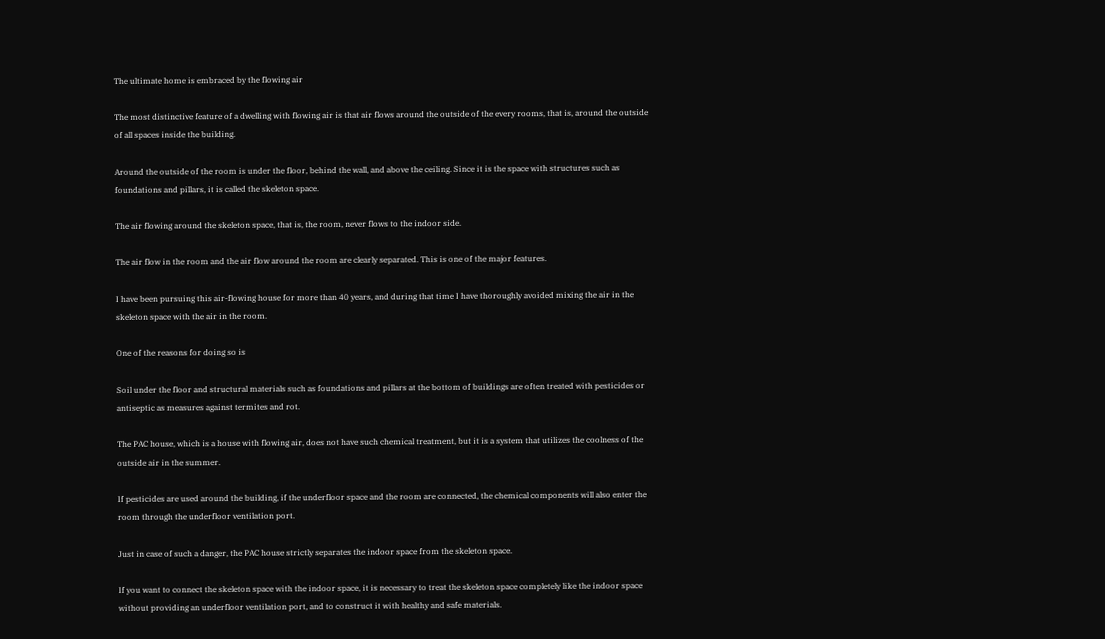The ultimate home is embraced by the flowing air

The most distinctive feature of a dwelling with flowing air is that air flows around the outside of the every rooms, that is, around the outside of all spaces inside the building.

Around the outside of the room is under the floor, behind the wall, and above the ceiling. Since it is the space with structures such as foundations and pillars, it is called the skeleton space.

The air flowing around the skeleton space, that is, the room, never flows to the indoor side.

The air flow in the room and the air flow around the room are clearly separated. This is one of the major features.

I have been pursuing this air-flowing house for more than 40 years, and during that time I have thoroughly avoided mixing the air in the skeleton space with the air in the room.

One of the reasons for doing so is

Soil under the floor and structural materials such as foundations and pillars at the bottom of buildings are often treated with pesticides or antiseptic as measures against termites and rot.

The PAC house, which is a house with flowing air, does not have such chemical treatment, but it is a system that utilizes the coolness of the outside air in the summer.

If pesticides are used around the building, if the underfloor space and the room are connected, the chemical components will also enter the room through the underfloor ventilation port.

Just in case of such a danger, the PAC house strictly separates the indoor space from the skeleton space.

If you want to connect the skeleton space with the indoor space, it is necessary to treat the skeleton space completely like the indoor space without providing an underfloor ventilation port, and to construct it with healthy and safe materials.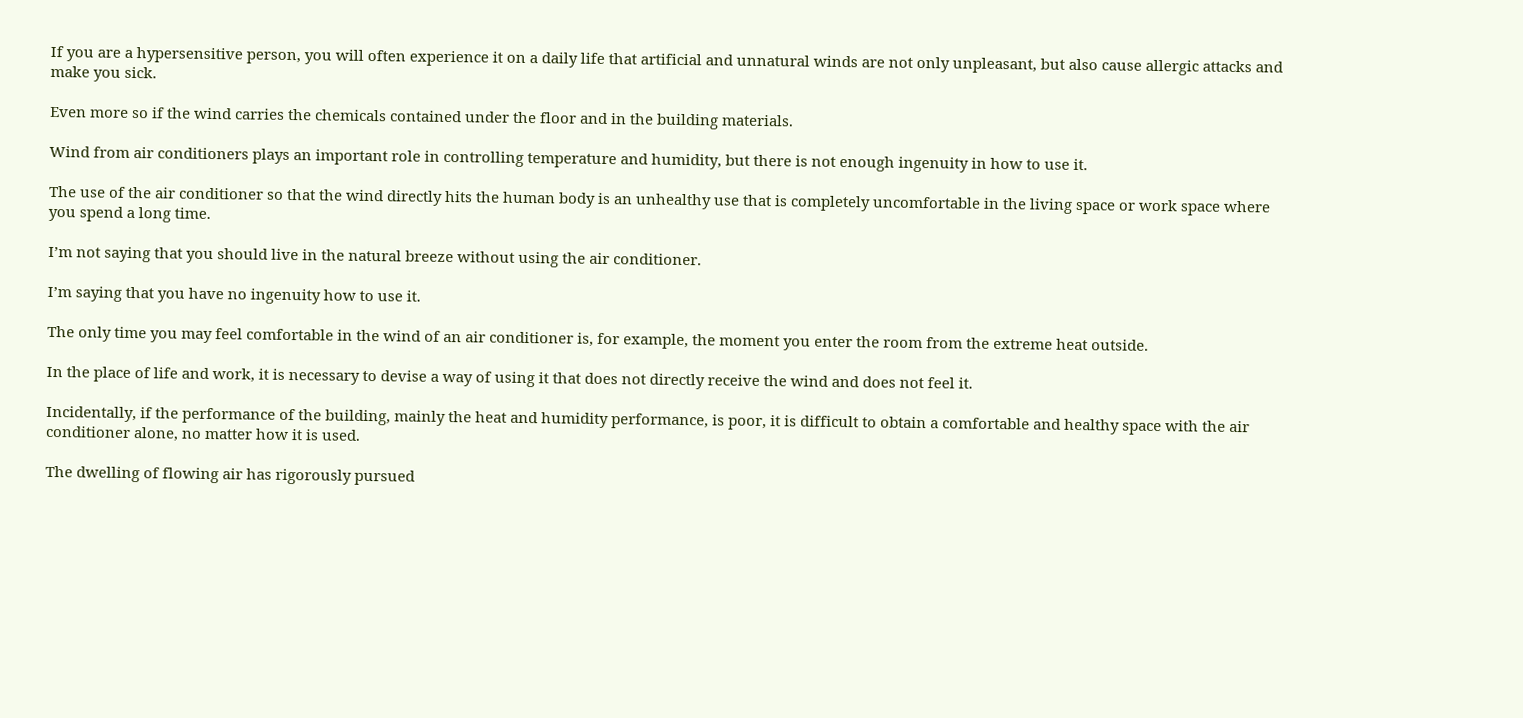If you are a hypersensitive person, you will often experience it on a daily life that artificial and unnatural winds are not only unpleasant, but also cause allergic attacks and make you sick.

Even more so if the wind carries the chemicals contained under the floor and in the building materials.

Wind from air conditioners plays an important role in controlling temperature and humidity, but there is not enough ingenuity in how to use it.

The use of the air conditioner so that the wind directly hits the human body is an unhealthy use that is completely uncomfortable in the living space or work space where you spend a long time.

I’m not saying that you should live in the natural breeze without using the air conditioner.

I’m saying that you have no ingenuity how to use it.

The only time you may feel comfortable in the wind of an air conditioner is, for example, the moment you enter the room from the extreme heat outside.

In the place of life and work, it is necessary to devise a way of using it that does not directly receive the wind and does not feel it.

Incidentally, if the performance of the building, mainly the heat and humidity performance, is poor, it is difficult to obtain a comfortable and healthy space with the air conditioner alone, no matter how it is used.

The dwelling of flowing air has rigorously pursued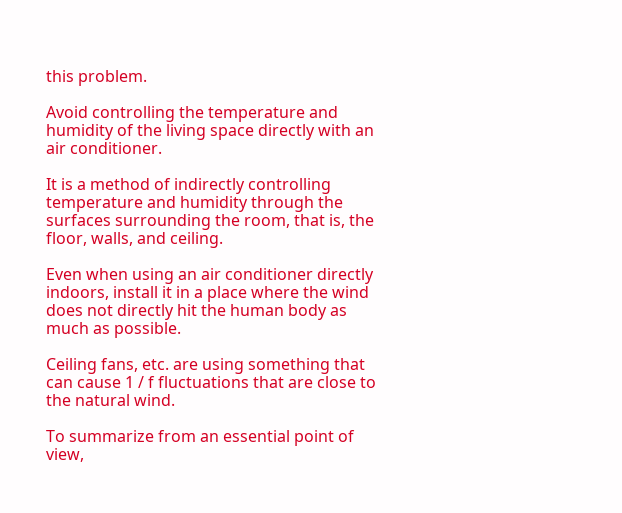this problem.

Avoid controlling the temperature and humidity of the living space directly with an air conditioner.

It is a method of indirectly controlling temperature and humidity through the surfaces surrounding the room, that is, the floor, walls, and ceiling.

Even when using an air conditioner directly indoors, install it in a place where the wind does not directly hit the human body as much as possible.

Ceiling fans, etc. are using something that can cause 1 / f fluctuations that are close to the natural wind.

To summarize from an essential point of view,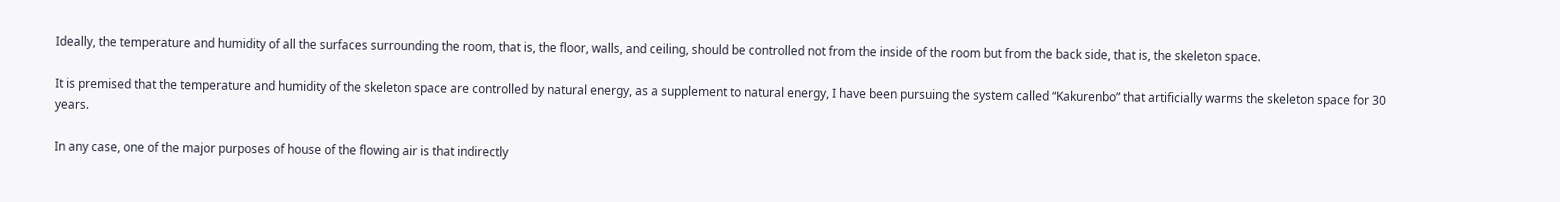Ideally, the temperature and humidity of all the surfaces surrounding the room, that is, the floor, walls, and ceiling, should be controlled not from the inside of the room but from the back side, that is, the skeleton space.

It is premised that the temperature and humidity of the skeleton space are controlled by natural energy, as a supplement to natural energy, I have been pursuing the system called “Kakurenbo” that artificially warms the skeleton space for 30 years.

In any case, one of the major purposes of house of the flowing air is that indirectly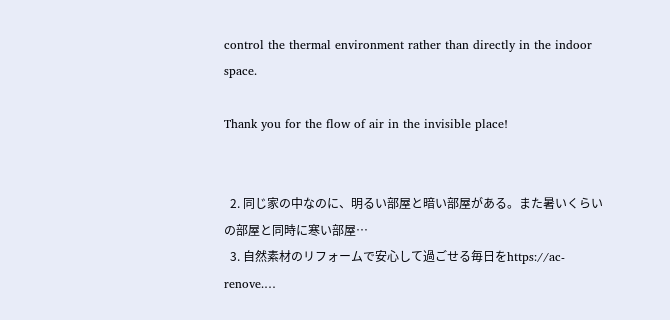control the thermal environment rather than directly in the indoor space.

Thank you for the flow of air in the invisible place!


  2. 同じ家の中なのに、明るい部屋と暗い部屋がある。また暑いくらいの部屋と同時に寒い部屋…
  3. 自然素材のリフォームで安心して過ごせる毎日をhttps://ac-renove.…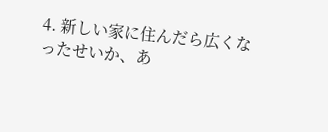4. 新しい家に住んだら広くなったせいか、あ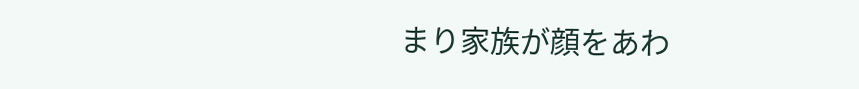まり家族が顔をあわ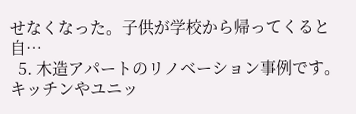せなくなった。子供が学校から帰ってくると自…
  5. 木造アパートのリノベーション事例です。キッチンやユニッ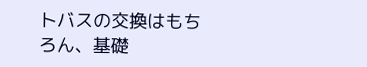トバスの交換はもちろん、基礎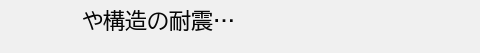や構造の耐震…